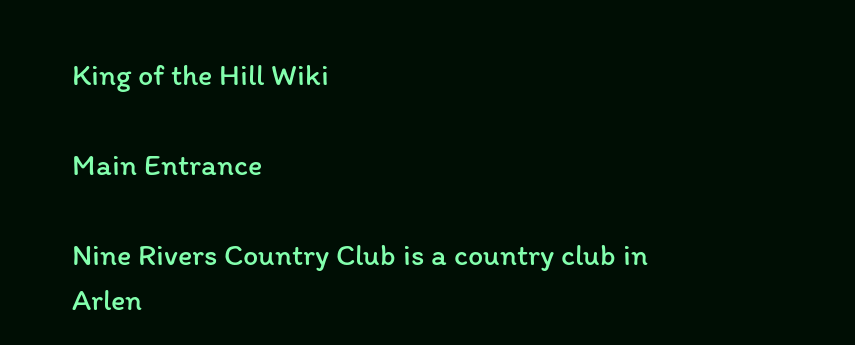King of the Hill Wiki

Main Entrance

Nine Rivers Country Club is a country club in Arlen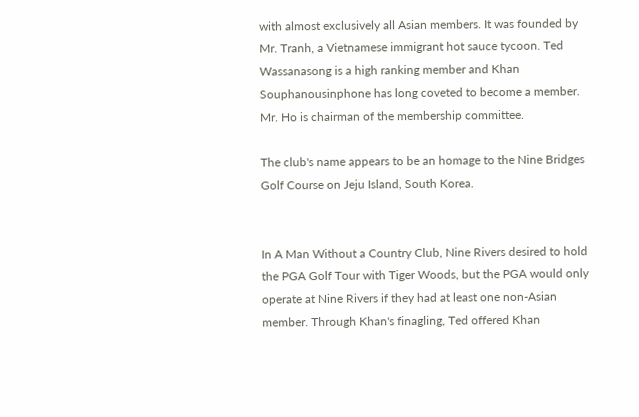with almost exclusively all Asian members. It was founded by Mr. Tranh, a Vietnamese immigrant hot sauce tycoon. Ted Wassanasong is a high ranking member and Khan Souphanousinphone has long coveted to become a member. Mr. Ho is chairman of the membership committee.

The club's name appears to be an homage to the Nine Bridges Golf Course on Jeju Island, South Korea.


In A Man Without a Country Club, Nine Rivers desired to hold the PGA Golf Tour with Tiger Woods, but the PGA would only operate at Nine Rivers if they had at least one non-Asian member. Through Khan's finagling, Ted offered Khan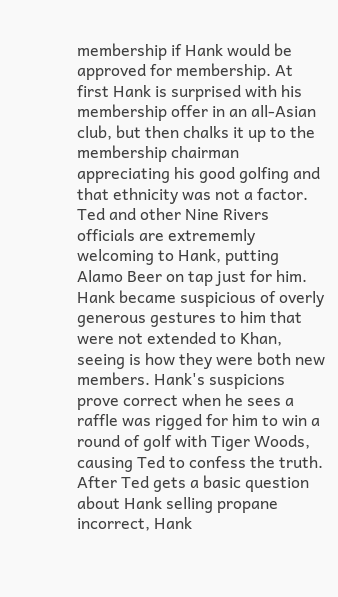membership if Hank would be approved for membership. At first Hank is surprised with his membership offer in an all-Asian club, but then chalks it up to the membership chairman appreciating his good golfing and that ethnicity was not a factor. Ted and other Nine Rivers officials are extrememly welcoming to Hank, putting Alamo Beer on tap just for him. Hank became suspicious of overly generous gestures to him that were not extended to Khan, seeing is how they were both new members. Hank's suspicions prove correct when he sees a raffle was rigged for him to win a round of golf with Tiger Woods, causing Ted to confess the truth. After Ted gets a basic question about Hank selling propane  incorrect, Hank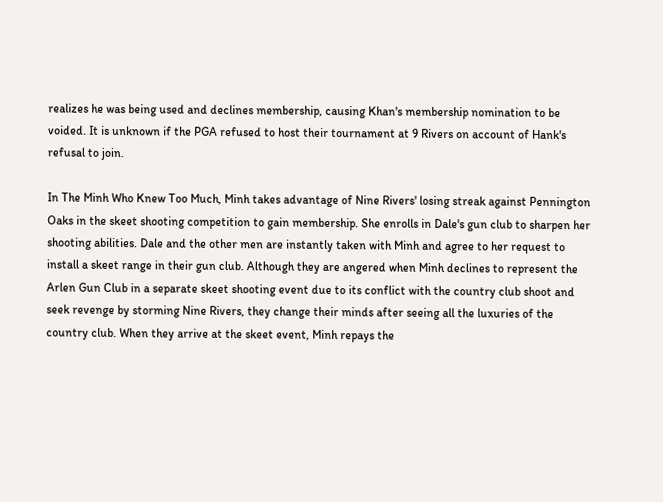realizes he was being used and declines membership, causing Khan's membership nomination to be voided. It is unknown if the PGA refused to host their tournament at 9 Rivers on account of Hank's refusal to join.

In The Minh Who Knew Too Much, Minh takes advantage of Nine Rivers' losing streak against Pennington Oaks in the skeet shooting competition to gain membership. She enrolls in Dale's gun club to sharpen her shooting abilities. Dale and the other men are instantly taken with Minh and agree to her request to install a skeet range in their gun club. Although they are angered when Minh declines to represent the Arlen Gun Club in a separate skeet shooting event due to its conflict with the country club shoot and seek revenge by storming Nine Rivers, they change their minds after seeing all the luxuries of the country club. When they arrive at the skeet event, Minh repays the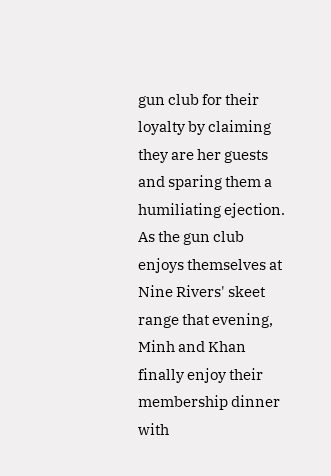gun club for their loyalty by claiming they are her guests and sparing them a humiliating ejection. As the gun club enjoys themselves at Nine Rivers' skeet range that evening, Minh and Khan finally enjoy their membership dinner with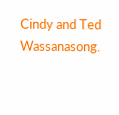Cindy and Ted Wassanasong.